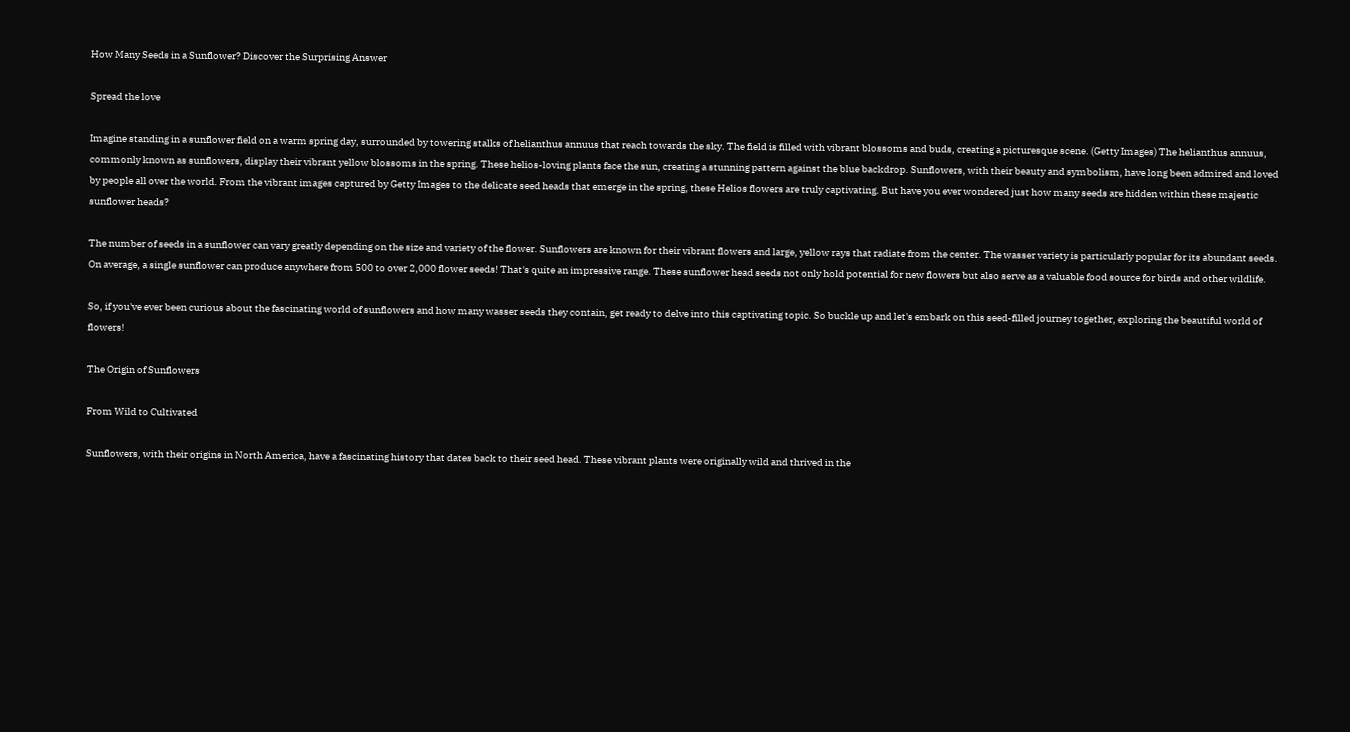How Many Seeds in a Sunflower? Discover the Surprising Answer

Spread the love

Imagine standing in a sunflower field on a warm spring day, surrounded by towering stalks of helianthus annuus that reach towards the sky. The field is filled with vibrant blossoms and buds, creating a picturesque scene. (Getty Images) The helianthus annuus, commonly known as sunflowers, display their vibrant yellow blossoms in the spring. These helios-loving plants face the sun, creating a stunning pattern against the blue backdrop. Sunflowers, with their beauty and symbolism, have long been admired and loved by people all over the world. From the vibrant images captured by Getty Images to the delicate seed heads that emerge in the spring, these Helios flowers are truly captivating. But have you ever wondered just how many seeds are hidden within these majestic sunflower heads?

The number of seeds in a sunflower can vary greatly depending on the size and variety of the flower. Sunflowers are known for their vibrant flowers and large, yellow rays that radiate from the center. The wasser variety is particularly popular for its abundant seeds. On average, a single sunflower can produce anywhere from 500 to over 2,000 flower seeds! That's quite an impressive range. These sunflower head seeds not only hold potential for new flowers but also serve as a valuable food source for birds and other wildlife.

So, if you've ever been curious about the fascinating world of sunflowers and how many wasser seeds they contain, get ready to delve into this captivating topic. So buckle up and let's embark on this seed-filled journey together, exploring the beautiful world of flowers!

The Origin of Sunflowers

From Wild to Cultivated

Sunflowers, with their origins in North America, have a fascinating history that dates back to their seed head. These vibrant plants were originally wild and thrived in the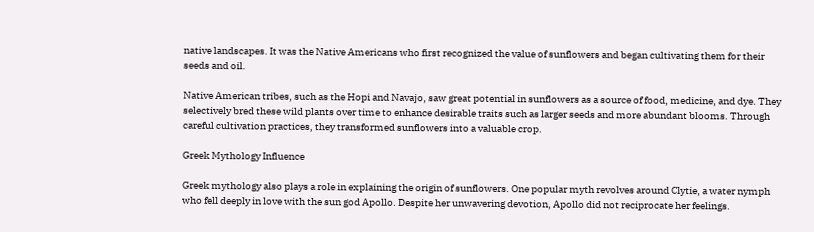native landscapes. It was the Native Americans who first recognized the value of sunflowers and began cultivating them for their seeds and oil.

Native American tribes, such as the Hopi and Navajo, saw great potential in sunflowers as a source of food, medicine, and dye. They selectively bred these wild plants over time to enhance desirable traits such as larger seeds and more abundant blooms. Through careful cultivation practices, they transformed sunflowers into a valuable crop.

Greek Mythology Influence

Greek mythology also plays a role in explaining the origin of sunflowers. One popular myth revolves around Clytie, a water nymph who fell deeply in love with the sun god Apollo. Despite her unwavering devotion, Apollo did not reciprocate her feelings.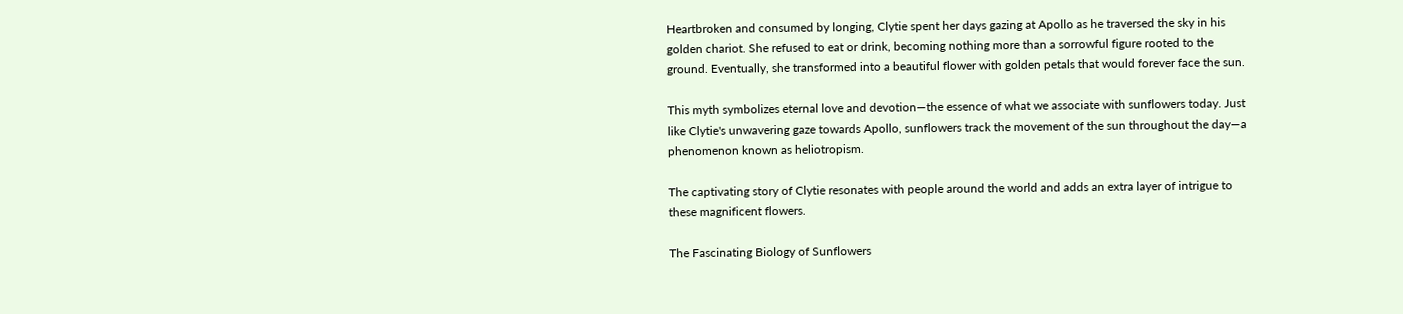Heartbroken and consumed by longing, Clytie spent her days gazing at Apollo as he traversed the sky in his golden chariot. She refused to eat or drink, becoming nothing more than a sorrowful figure rooted to the ground. Eventually, she transformed into a beautiful flower with golden petals that would forever face the sun.

This myth symbolizes eternal love and devotion—the essence of what we associate with sunflowers today. Just like Clytie's unwavering gaze towards Apollo, sunflowers track the movement of the sun throughout the day—a phenomenon known as heliotropism.

The captivating story of Clytie resonates with people around the world and adds an extra layer of intrigue to these magnificent flowers.

The Fascinating Biology of Sunflowers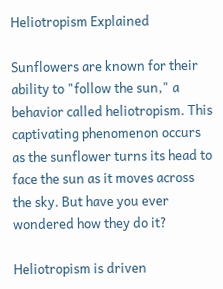Heliotropism Explained

Sunflowers are known for their ability to "follow the sun," a behavior called heliotropism. This captivating phenomenon occurs as the sunflower turns its head to face the sun as it moves across the sky. But have you ever wondered how they do it?

Heliotropism is driven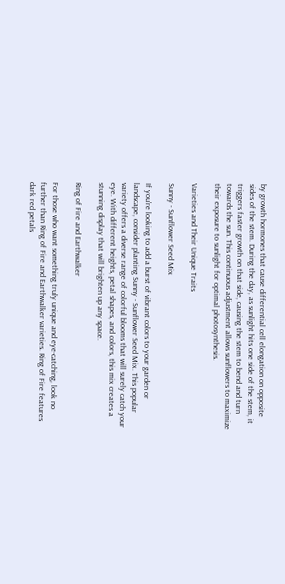by growth hormones that cause differential cell elongation on opposite sides of the stem. During the day, as sunlight hits one side of the stem, it triggers faster growth on that side, causing the stem to bend and turn towards the sun. This continuous adjustment allows sunflowers to maximize their exposure to sunlight for optimal photosynthesis.

Varieties and Their Unique Traits

Sunny - Sunflower Seed Mix

If you're looking to add a burst of vibrant colors to your garden or landscape, consider planting Sunny - Sunflower Seed Mix. This popular variety offers a diverse range of colorful blooms that will surely catch your eye. With different heights, petal shapes, and colors, this mix creates a stunning display that will brighten up any space.

Ring of Fire and Earthwalker

For those who want something truly unique and eye-catching, look no further than Ring of Fire and Earthwalker varieties. Ring of Fire features dark red petals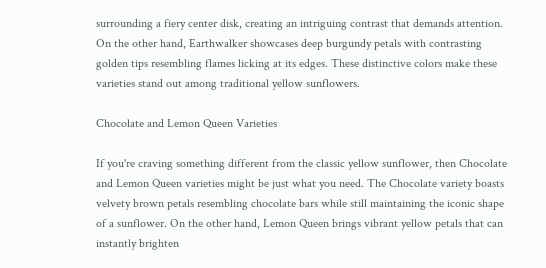surrounding a fiery center disk, creating an intriguing contrast that demands attention. On the other hand, Earthwalker showcases deep burgundy petals with contrasting golden tips resembling flames licking at its edges. These distinctive colors make these varieties stand out among traditional yellow sunflowers.

Chocolate and Lemon Queen Varieties

If you're craving something different from the classic yellow sunflower, then Chocolate and Lemon Queen varieties might be just what you need. The Chocolate variety boasts velvety brown petals resembling chocolate bars while still maintaining the iconic shape of a sunflower. On the other hand, Lemon Queen brings vibrant yellow petals that can instantly brighten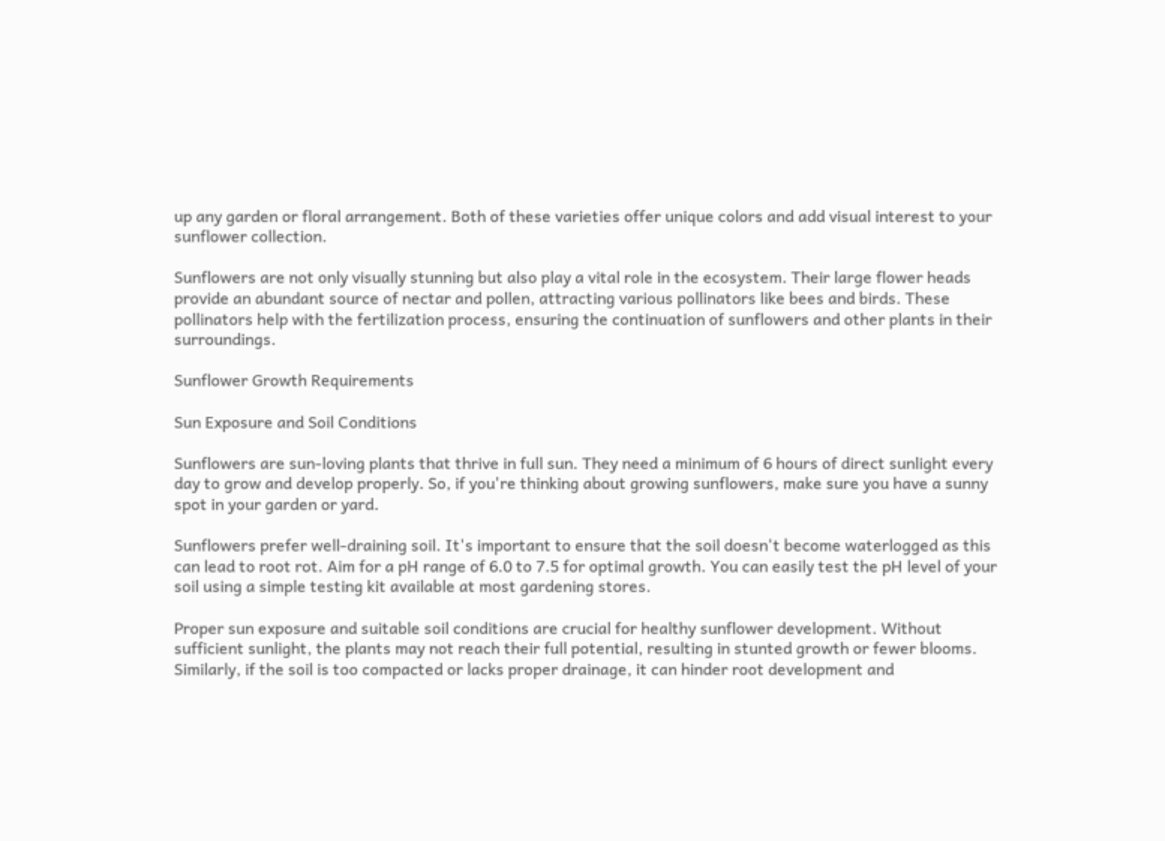up any garden or floral arrangement. Both of these varieties offer unique colors and add visual interest to your sunflower collection.

Sunflowers are not only visually stunning but also play a vital role in the ecosystem. Their large flower heads provide an abundant source of nectar and pollen, attracting various pollinators like bees and birds. These pollinators help with the fertilization process, ensuring the continuation of sunflowers and other plants in their surroundings.

Sunflower Growth Requirements

Sun Exposure and Soil Conditions

Sunflowers are sun-loving plants that thrive in full sun. They need a minimum of 6 hours of direct sunlight every day to grow and develop properly. So, if you're thinking about growing sunflowers, make sure you have a sunny spot in your garden or yard.

Sunflowers prefer well-draining soil. It's important to ensure that the soil doesn't become waterlogged as this can lead to root rot. Aim for a pH range of 6.0 to 7.5 for optimal growth. You can easily test the pH level of your soil using a simple testing kit available at most gardening stores.

Proper sun exposure and suitable soil conditions are crucial for healthy sunflower development. Without sufficient sunlight, the plants may not reach their full potential, resulting in stunted growth or fewer blooms. Similarly, if the soil is too compacted or lacks proper drainage, it can hinder root development and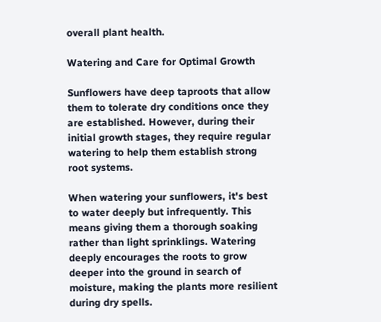overall plant health.

Watering and Care for Optimal Growth

Sunflowers have deep taproots that allow them to tolerate dry conditions once they are established. However, during their initial growth stages, they require regular watering to help them establish strong root systems.

When watering your sunflowers, it's best to water deeply but infrequently. This means giving them a thorough soaking rather than light sprinklings. Watering deeply encourages the roots to grow deeper into the ground in search of moisture, making the plants more resilient during dry spells.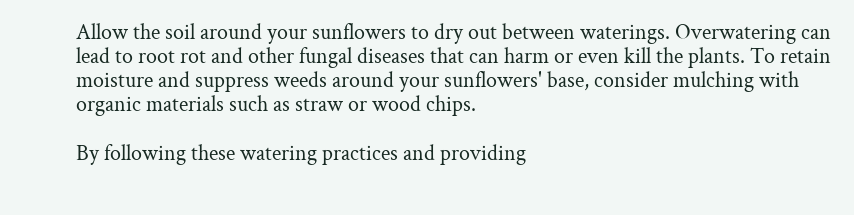Allow the soil around your sunflowers to dry out between waterings. Overwatering can lead to root rot and other fungal diseases that can harm or even kill the plants. To retain moisture and suppress weeds around your sunflowers' base, consider mulching with organic materials such as straw or wood chips.

By following these watering practices and providing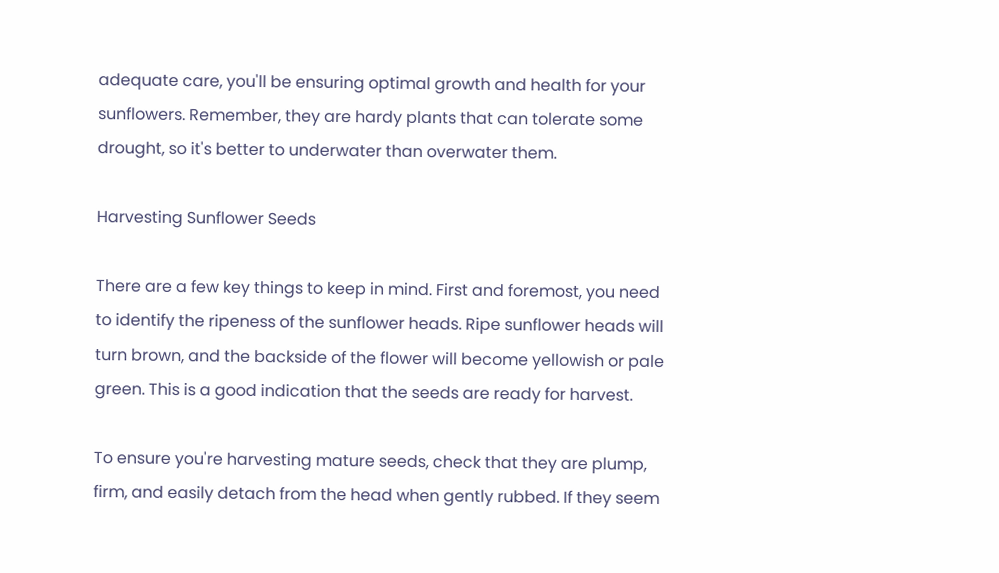adequate care, you'll be ensuring optimal growth and health for your sunflowers. Remember, they are hardy plants that can tolerate some drought, so it's better to underwater than overwater them.

Harvesting Sunflower Seeds

There are a few key things to keep in mind. First and foremost, you need to identify the ripeness of the sunflower heads. Ripe sunflower heads will turn brown, and the backside of the flower will become yellowish or pale green. This is a good indication that the seeds are ready for harvest.

To ensure you're harvesting mature seeds, check that they are plump, firm, and easily detach from the head when gently rubbed. If they seem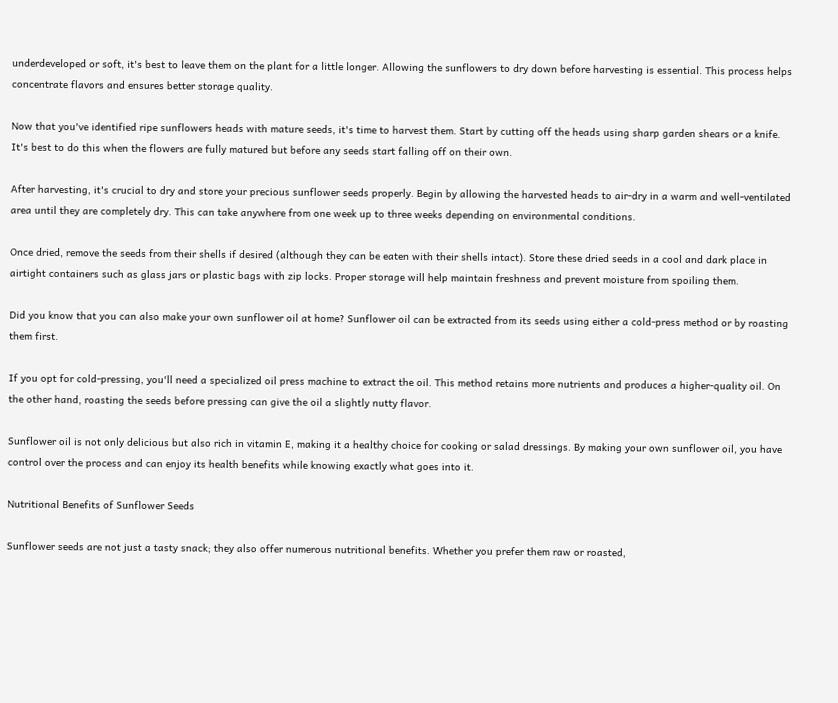underdeveloped or soft, it's best to leave them on the plant for a little longer. Allowing the sunflowers to dry down before harvesting is essential. This process helps concentrate flavors and ensures better storage quality.

Now that you've identified ripe sunflowers heads with mature seeds, it's time to harvest them. Start by cutting off the heads using sharp garden shears or a knife. It's best to do this when the flowers are fully matured but before any seeds start falling off on their own.

After harvesting, it's crucial to dry and store your precious sunflower seeds properly. Begin by allowing the harvested heads to air-dry in a warm and well-ventilated area until they are completely dry. This can take anywhere from one week up to three weeks depending on environmental conditions.

Once dried, remove the seeds from their shells if desired (although they can be eaten with their shells intact). Store these dried seeds in a cool and dark place in airtight containers such as glass jars or plastic bags with zip locks. Proper storage will help maintain freshness and prevent moisture from spoiling them.

Did you know that you can also make your own sunflower oil at home? Sunflower oil can be extracted from its seeds using either a cold-press method or by roasting them first.

If you opt for cold-pressing, you'll need a specialized oil press machine to extract the oil. This method retains more nutrients and produces a higher-quality oil. On the other hand, roasting the seeds before pressing can give the oil a slightly nutty flavor.

Sunflower oil is not only delicious but also rich in vitamin E, making it a healthy choice for cooking or salad dressings. By making your own sunflower oil, you have control over the process and can enjoy its health benefits while knowing exactly what goes into it.

Nutritional Benefits of Sunflower Seeds

Sunflower seeds are not just a tasty snack; they also offer numerous nutritional benefits. Whether you prefer them raw or roasted,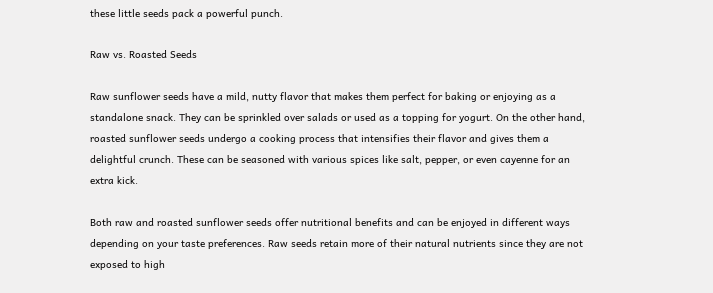these little seeds pack a powerful punch.

Raw vs. Roasted Seeds

Raw sunflower seeds have a mild, nutty flavor that makes them perfect for baking or enjoying as a standalone snack. They can be sprinkled over salads or used as a topping for yogurt. On the other hand, roasted sunflower seeds undergo a cooking process that intensifies their flavor and gives them a delightful crunch. These can be seasoned with various spices like salt, pepper, or even cayenne for an extra kick.

Both raw and roasted sunflower seeds offer nutritional benefits and can be enjoyed in different ways depending on your taste preferences. Raw seeds retain more of their natural nutrients since they are not exposed to high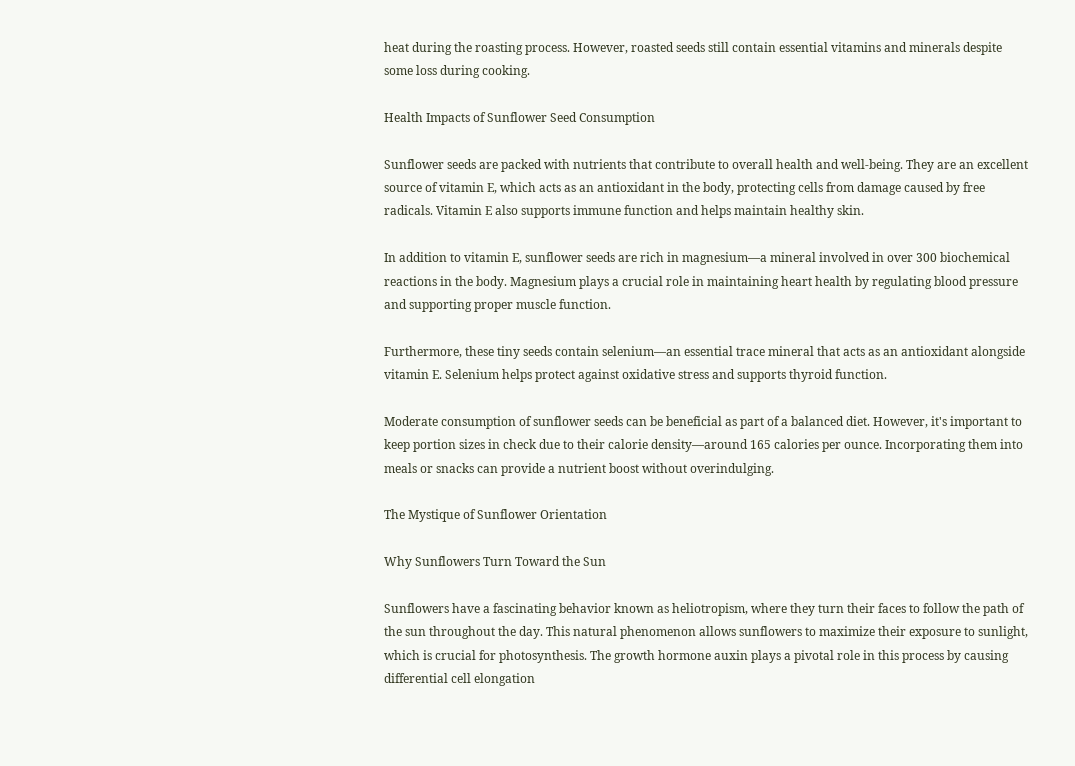heat during the roasting process. However, roasted seeds still contain essential vitamins and minerals despite some loss during cooking.

Health Impacts of Sunflower Seed Consumption

Sunflower seeds are packed with nutrients that contribute to overall health and well-being. They are an excellent source of vitamin E, which acts as an antioxidant in the body, protecting cells from damage caused by free radicals. Vitamin E also supports immune function and helps maintain healthy skin.

In addition to vitamin E, sunflower seeds are rich in magnesium—a mineral involved in over 300 biochemical reactions in the body. Magnesium plays a crucial role in maintaining heart health by regulating blood pressure and supporting proper muscle function.

Furthermore, these tiny seeds contain selenium—an essential trace mineral that acts as an antioxidant alongside vitamin E. Selenium helps protect against oxidative stress and supports thyroid function.

Moderate consumption of sunflower seeds can be beneficial as part of a balanced diet. However, it's important to keep portion sizes in check due to their calorie density—around 165 calories per ounce. Incorporating them into meals or snacks can provide a nutrient boost without overindulging.

The Mystique of Sunflower Orientation

Why Sunflowers Turn Toward the Sun

Sunflowers have a fascinating behavior known as heliotropism, where they turn their faces to follow the path of the sun throughout the day. This natural phenomenon allows sunflowers to maximize their exposure to sunlight, which is crucial for photosynthesis. The growth hormone auxin plays a pivotal role in this process by causing differential cell elongation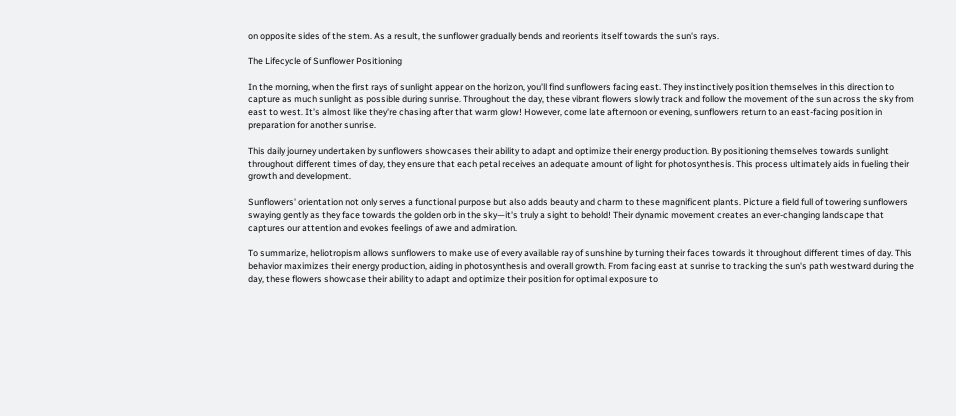on opposite sides of the stem. As a result, the sunflower gradually bends and reorients itself towards the sun's rays.

The Lifecycle of Sunflower Positioning

In the morning, when the first rays of sunlight appear on the horizon, you'll find sunflowers facing east. They instinctively position themselves in this direction to capture as much sunlight as possible during sunrise. Throughout the day, these vibrant flowers slowly track and follow the movement of the sun across the sky from east to west. It's almost like they're chasing after that warm glow! However, come late afternoon or evening, sunflowers return to an east-facing position in preparation for another sunrise.

This daily journey undertaken by sunflowers showcases their ability to adapt and optimize their energy production. By positioning themselves towards sunlight throughout different times of day, they ensure that each petal receives an adequate amount of light for photosynthesis. This process ultimately aids in fueling their growth and development.

Sunflowers' orientation not only serves a functional purpose but also adds beauty and charm to these magnificent plants. Picture a field full of towering sunflowers swaying gently as they face towards the golden orb in the sky—it's truly a sight to behold! Their dynamic movement creates an ever-changing landscape that captures our attention and evokes feelings of awe and admiration.

To summarize, heliotropism allows sunflowers to make use of every available ray of sunshine by turning their faces towards it throughout different times of day. This behavior maximizes their energy production, aiding in photosynthesis and overall growth. From facing east at sunrise to tracking the sun's path westward during the day, these flowers showcase their ability to adapt and optimize their position for optimal exposure to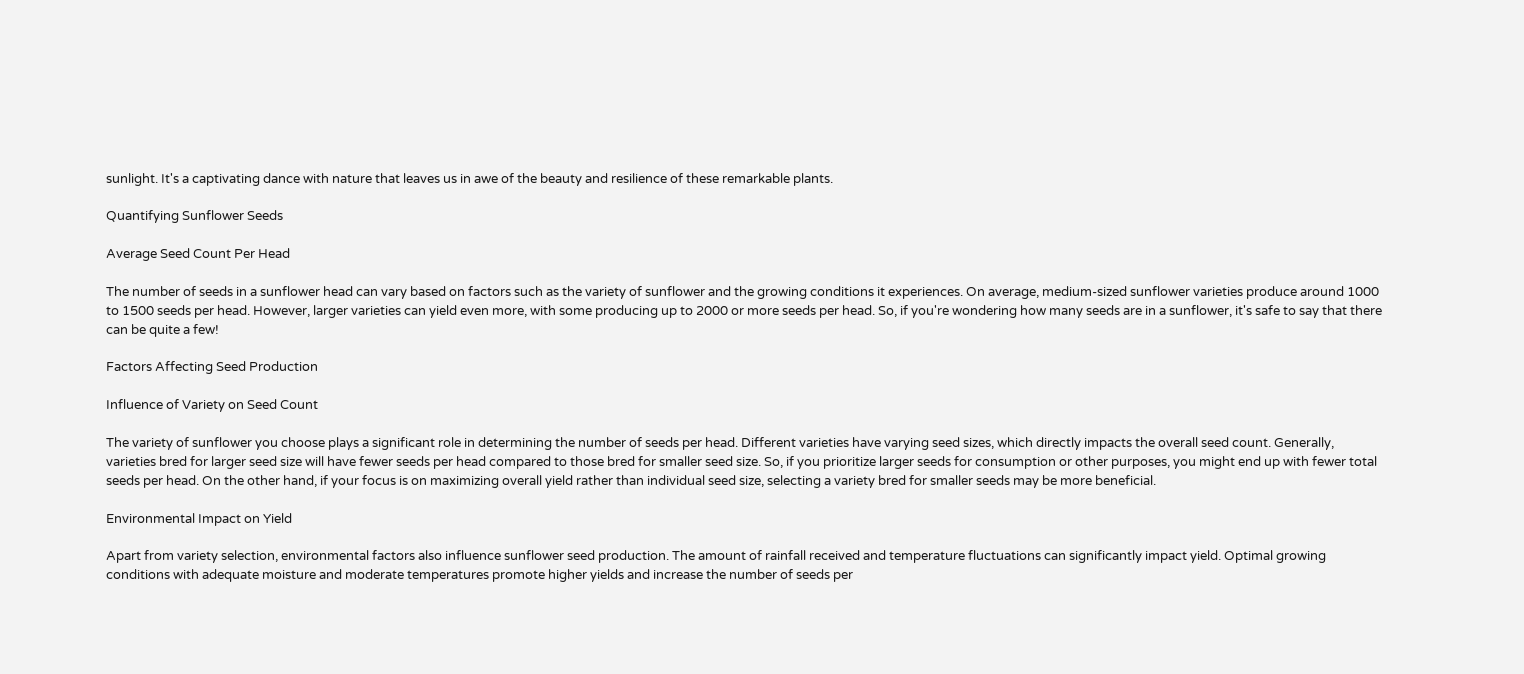sunlight. It's a captivating dance with nature that leaves us in awe of the beauty and resilience of these remarkable plants.

Quantifying Sunflower Seeds

Average Seed Count Per Head

The number of seeds in a sunflower head can vary based on factors such as the variety of sunflower and the growing conditions it experiences. On average, medium-sized sunflower varieties produce around 1000 to 1500 seeds per head. However, larger varieties can yield even more, with some producing up to 2000 or more seeds per head. So, if you're wondering how many seeds are in a sunflower, it's safe to say that there can be quite a few!

Factors Affecting Seed Production

Influence of Variety on Seed Count

The variety of sunflower you choose plays a significant role in determining the number of seeds per head. Different varieties have varying seed sizes, which directly impacts the overall seed count. Generally, varieties bred for larger seed size will have fewer seeds per head compared to those bred for smaller seed size. So, if you prioritize larger seeds for consumption or other purposes, you might end up with fewer total seeds per head. On the other hand, if your focus is on maximizing overall yield rather than individual seed size, selecting a variety bred for smaller seeds may be more beneficial.

Environmental Impact on Yield

Apart from variety selection, environmental factors also influence sunflower seed production. The amount of rainfall received and temperature fluctuations can significantly impact yield. Optimal growing conditions with adequate moisture and moderate temperatures promote higher yields and increase the number of seeds per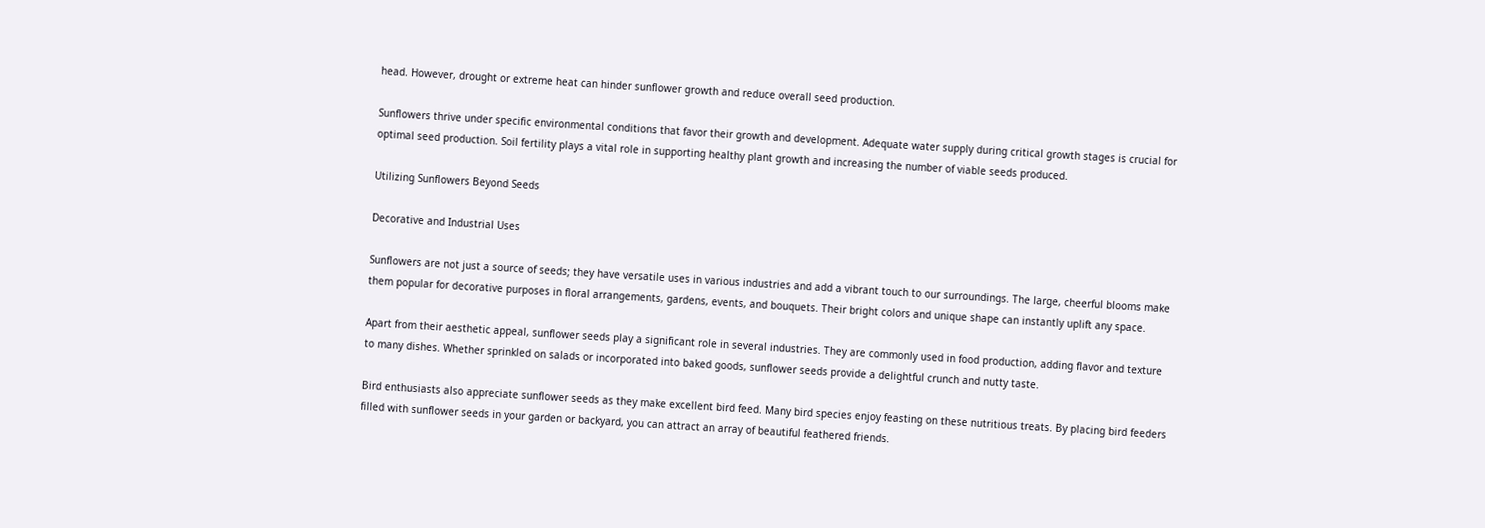head. However, drought or extreme heat can hinder sunflower growth and reduce overall seed production.

Sunflowers thrive under specific environmental conditions that favor their growth and development. Adequate water supply during critical growth stages is crucial for optimal seed production. Soil fertility plays a vital role in supporting healthy plant growth and increasing the number of viable seeds produced.

Utilizing Sunflowers Beyond Seeds

Decorative and Industrial Uses

Sunflowers are not just a source of seeds; they have versatile uses in various industries and add a vibrant touch to our surroundings. The large, cheerful blooms make them popular for decorative purposes in floral arrangements, gardens, events, and bouquets. Their bright colors and unique shape can instantly uplift any space.

Apart from their aesthetic appeal, sunflower seeds play a significant role in several industries. They are commonly used in food production, adding flavor and texture to many dishes. Whether sprinkled on salads or incorporated into baked goods, sunflower seeds provide a delightful crunch and nutty taste.

Bird enthusiasts also appreciate sunflower seeds as they make excellent bird feed. Many bird species enjoy feasting on these nutritious treats. By placing bird feeders filled with sunflower seeds in your garden or backyard, you can attract an array of beautiful feathered friends.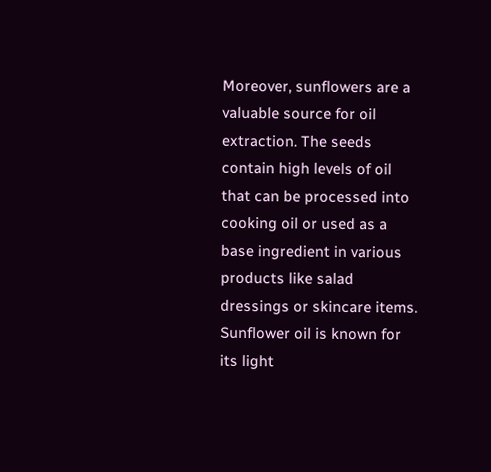Moreover, sunflowers are a valuable source for oil extraction. The seeds contain high levels of oil that can be processed into cooking oil or used as a base ingredient in various products like salad dressings or skincare items. Sunflower oil is known for its light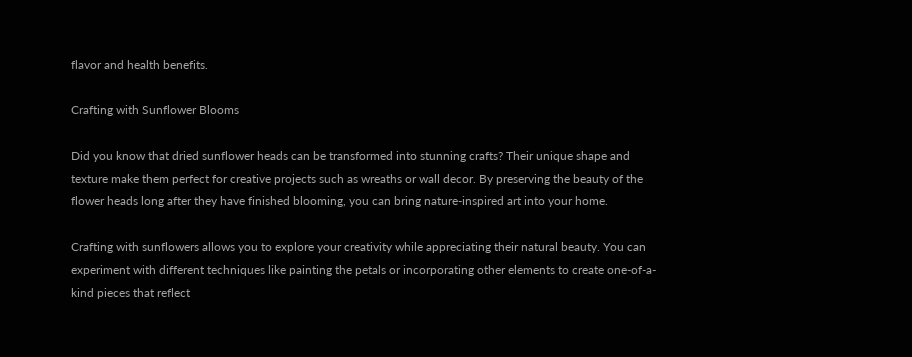flavor and health benefits.

Crafting with Sunflower Blooms

Did you know that dried sunflower heads can be transformed into stunning crafts? Their unique shape and texture make them perfect for creative projects such as wreaths or wall decor. By preserving the beauty of the flower heads long after they have finished blooming, you can bring nature-inspired art into your home.

Crafting with sunflowers allows you to explore your creativity while appreciating their natural beauty. You can experiment with different techniques like painting the petals or incorporating other elements to create one-of-a-kind pieces that reflect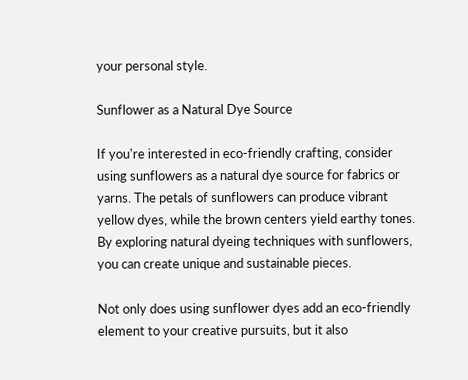your personal style.

Sunflower as a Natural Dye Source

If you're interested in eco-friendly crafting, consider using sunflowers as a natural dye source for fabrics or yarns. The petals of sunflowers can produce vibrant yellow dyes, while the brown centers yield earthy tones. By exploring natural dyeing techniques with sunflowers, you can create unique and sustainable pieces.

Not only does using sunflower dyes add an eco-friendly element to your creative pursuits, but it also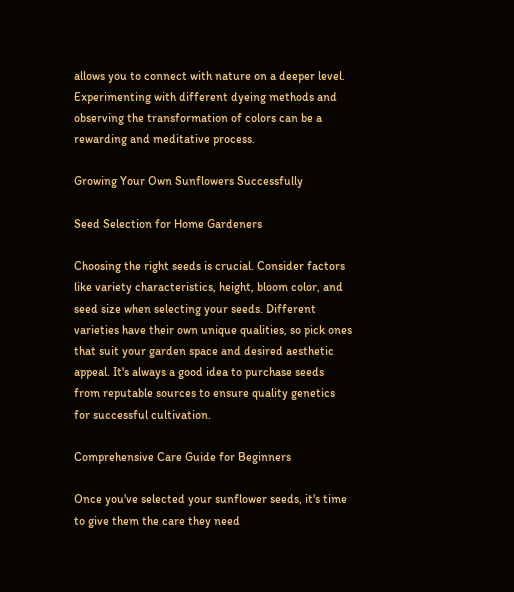allows you to connect with nature on a deeper level. Experimenting with different dyeing methods and observing the transformation of colors can be a rewarding and meditative process.

Growing Your Own Sunflowers Successfully

Seed Selection for Home Gardeners

Choosing the right seeds is crucial. Consider factors like variety characteristics, height, bloom color, and seed size when selecting your seeds. Different varieties have their own unique qualities, so pick ones that suit your garden space and desired aesthetic appeal. It's always a good idea to purchase seeds from reputable sources to ensure quality genetics for successful cultivation.

Comprehensive Care Guide for Beginners

Once you've selected your sunflower seeds, it's time to give them the care they need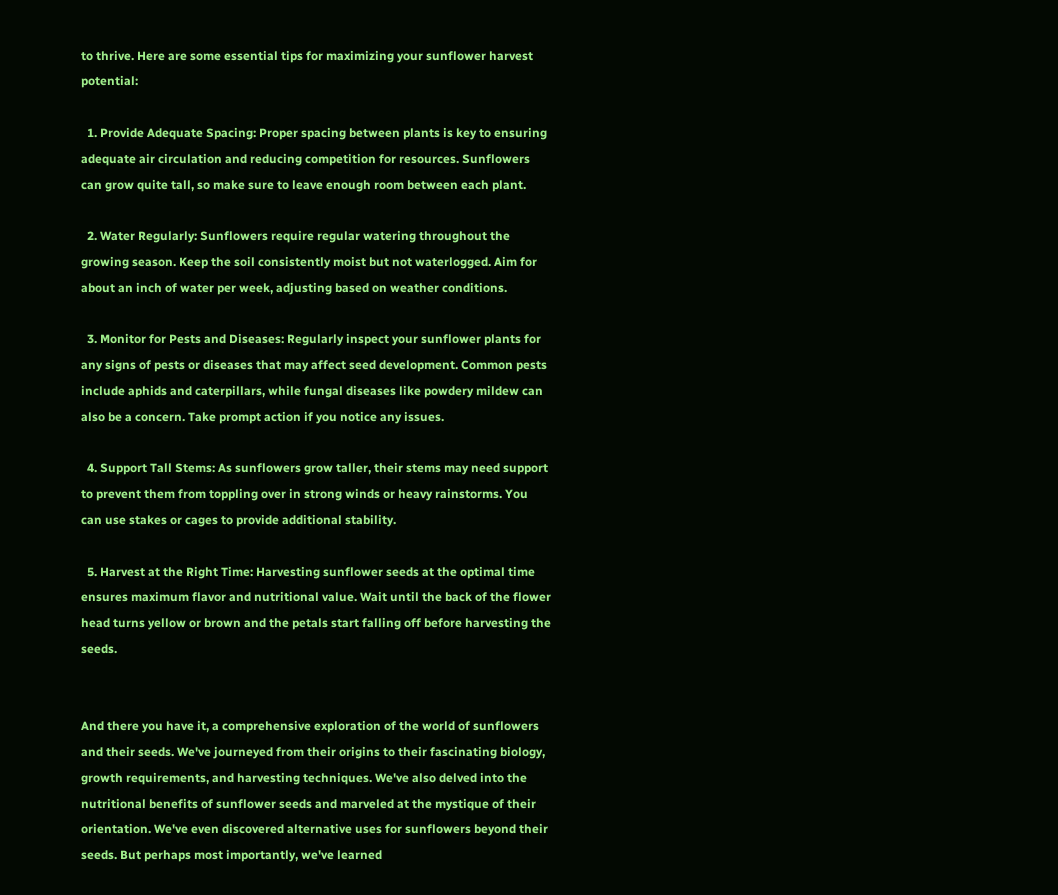to thrive. Here are some essential tips for maximizing your sunflower harvest potential:

  1. Provide Adequate Spacing: Proper spacing between plants is key to ensuring adequate air circulation and reducing competition for resources. Sunflowers can grow quite tall, so make sure to leave enough room between each plant.

  2. Water Regularly: Sunflowers require regular watering throughout the growing season. Keep the soil consistently moist but not waterlogged. Aim for about an inch of water per week, adjusting based on weather conditions.

  3. Monitor for Pests and Diseases: Regularly inspect your sunflower plants for any signs of pests or diseases that may affect seed development. Common pests include aphids and caterpillars, while fungal diseases like powdery mildew can also be a concern. Take prompt action if you notice any issues.

  4. Support Tall Stems: As sunflowers grow taller, their stems may need support to prevent them from toppling over in strong winds or heavy rainstorms. You can use stakes or cages to provide additional stability.

  5. Harvest at the Right Time: Harvesting sunflower seeds at the optimal time ensures maximum flavor and nutritional value. Wait until the back of the flower head turns yellow or brown and the petals start falling off before harvesting the seeds.


And there you have it, a comprehensive exploration of the world of sunflowers and their seeds. We've journeyed from their origins to their fascinating biology, growth requirements, and harvesting techniques. We've also delved into the nutritional benefits of sunflower seeds and marveled at the mystique of their orientation. We've even discovered alternative uses for sunflowers beyond their seeds. But perhaps most importantly, we've learned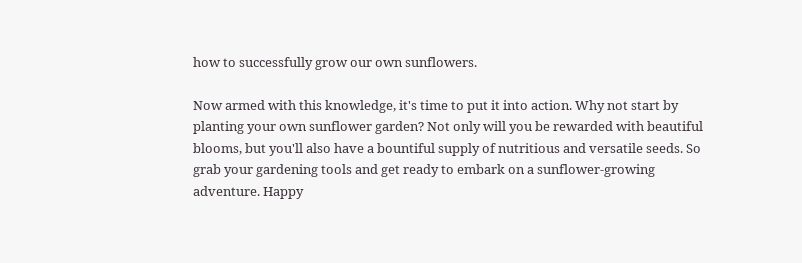how to successfully grow our own sunflowers.

Now armed with this knowledge, it's time to put it into action. Why not start by planting your own sunflower garden? Not only will you be rewarded with beautiful blooms, but you'll also have a bountiful supply of nutritious and versatile seeds. So grab your gardening tools and get ready to embark on a sunflower-growing adventure. Happy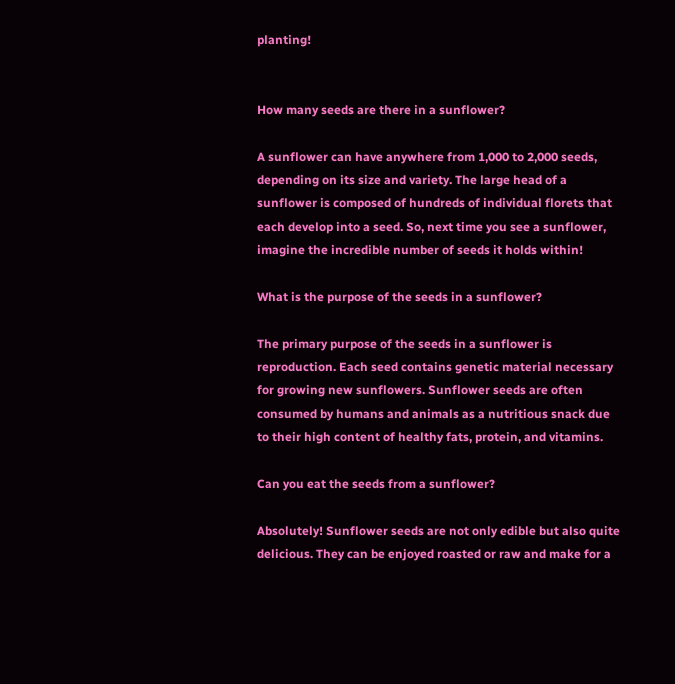planting!


How many seeds are there in a sunflower?

A sunflower can have anywhere from 1,000 to 2,000 seeds, depending on its size and variety. The large head of a sunflower is composed of hundreds of individual florets that each develop into a seed. So, next time you see a sunflower, imagine the incredible number of seeds it holds within!

What is the purpose of the seeds in a sunflower?

The primary purpose of the seeds in a sunflower is reproduction. Each seed contains genetic material necessary for growing new sunflowers. Sunflower seeds are often consumed by humans and animals as a nutritious snack due to their high content of healthy fats, protein, and vitamins.

Can you eat the seeds from a sunflower?

Absolutely! Sunflower seeds are not only edible but also quite delicious. They can be enjoyed roasted or raw and make for a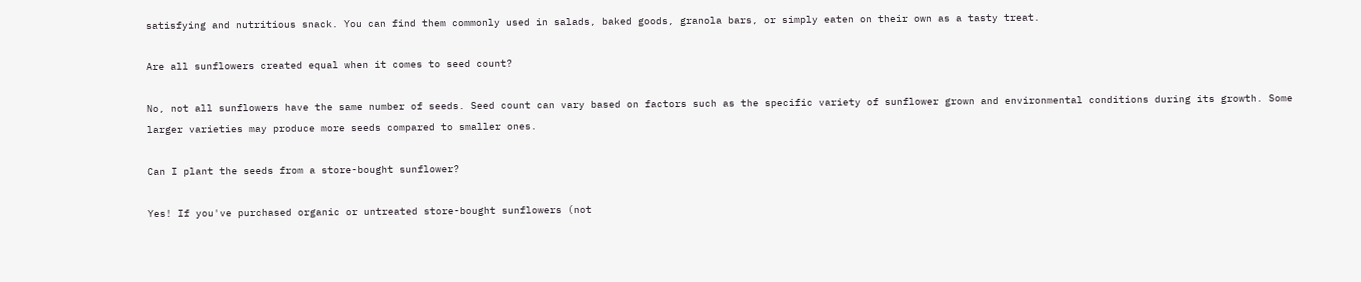satisfying and nutritious snack. You can find them commonly used in salads, baked goods, granola bars, or simply eaten on their own as a tasty treat.

Are all sunflowers created equal when it comes to seed count?

No, not all sunflowers have the same number of seeds. Seed count can vary based on factors such as the specific variety of sunflower grown and environmental conditions during its growth. Some larger varieties may produce more seeds compared to smaller ones.

Can I plant the seeds from a store-bought sunflower?

Yes! If you've purchased organic or untreated store-bought sunflowers (not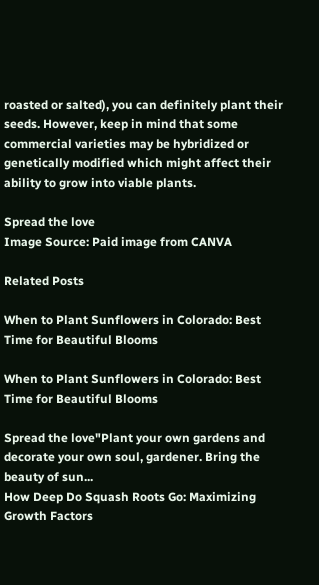roasted or salted), you can definitely plant their seeds. However, keep in mind that some commercial varieties may be hybridized or genetically modified which might affect their ability to grow into viable plants.

Spread the love
Image Source: Paid image from CANVA

Related Posts

When to Plant Sunflowers in Colorado: Best Time for Beautiful Blooms

When to Plant Sunflowers in Colorado: Best Time for Beautiful Blooms

Spread the love"Plant your own gardens and decorate your own soul, gardener. Bring the beauty of sun...
How Deep Do Squash Roots Go: Maximizing Growth Factors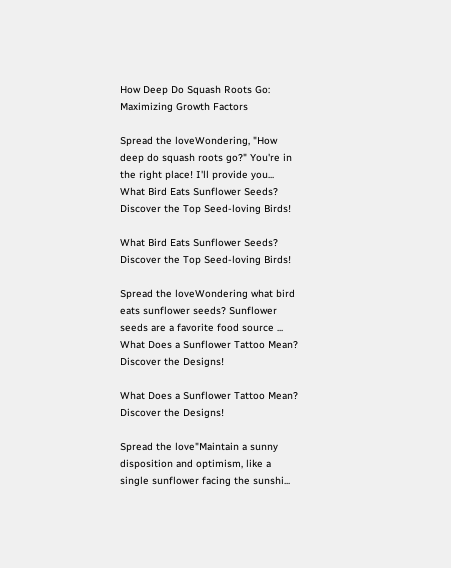How Deep Do Squash Roots Go: Maximizing Growth Factors

Spread the loveWondering, "How deep do squash roots go?" You're in the right place! I'll provide you...
What Bird Eats Sunflower Seeds? Discover the Top Seed-loving Birds!

What Bird Eats Sunflower Seeds? Discover the Top Seed-loving Birds!

Spread the loveWondering what bird eats sunflower seeds? Sunflower seeds are a favorite food source ...
What Does a Sunflower Tattoo Mean? Discover the Designs!

What Does a Sunflower Tattoo Mean? Discover the Designs!

Spread the love"Maintain a sunny disposition and optimism, like a single sunflower facing the sunshi...